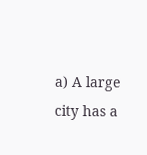a) A large city has a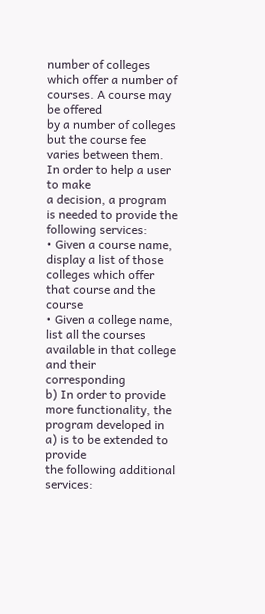number of colleges which offer a number of courses. A course may be offered
by a number of colleges but the course fee varies between them. In order to help a user to make
a decision, a program is needed to provide the following services:
• Given a course name, display a list of those colleges which offer that course and the course
• Given a college name, list all the courses available in that college and their corresponding
b) In order to provide more functionality, the program developed in a) is to be extended to provide
the following additional services: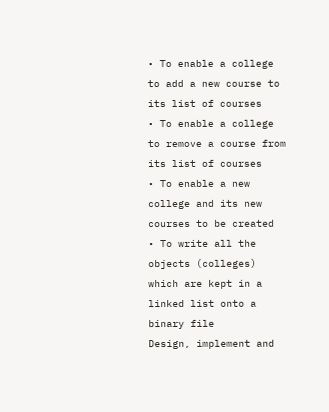• To enable a college to add a new course to its list of courses
• To enable a college to remove a course from its list of courses
• To enable a new college and its new courses to be created
• To write all the objects (colleges) which are kept in a linked list onto a binary file
Design, implement and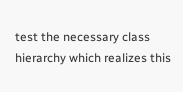test the necessary class hierarchy which realizes this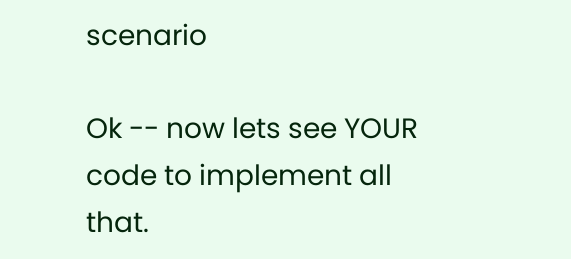scenario

Ok -- now lets see YOUR code to implement all that.